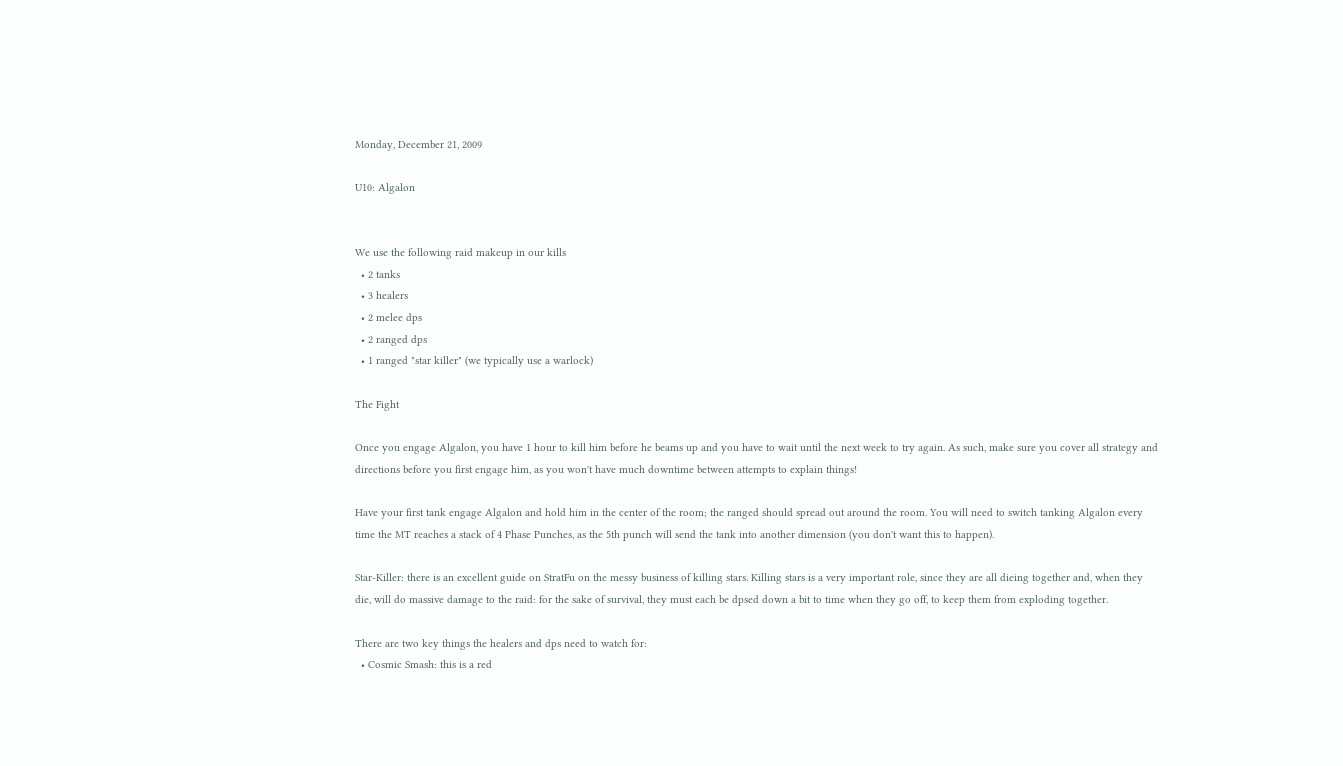Monday, December 21, 2009

U10: Algalon


We use the following raid makeup in our kills
  • 2 tanks
  • 3 healers
  • 2 melee dps
  • 2 ranged dps
  • 1 ranged "star killer" (we typically use a warlock)

The Fight

Once you engage Algalon, you have 1 hour to kill him before he beams up and you have to wait until the next week to try again. As such, make sure you cover all strategy and directions before you first engage him, as you won't have much downtime between attempts to explain things!

Have your first tank engage Algalon and hold him in the center of the room; the ranged should spread out around the room. You will need to switch tanking Algalon every time the MT reaches a stack of 4 Phase Punches, as the 5th punch will send the tank into another dimension (you don't want this to happen).

Star-Killer: there is an excellent guide on StratFu on the messy business of killing stars. Killing stars is a very important role, since they are all dieing together and, when they die, will do massive damage to the raid: for the sake of survival, they must each be dpsed down a bit to time when they go off, to keep them from exploding together.

There are two key things the healers and dps need to watch for:
  • Cosmic Smash: this is a red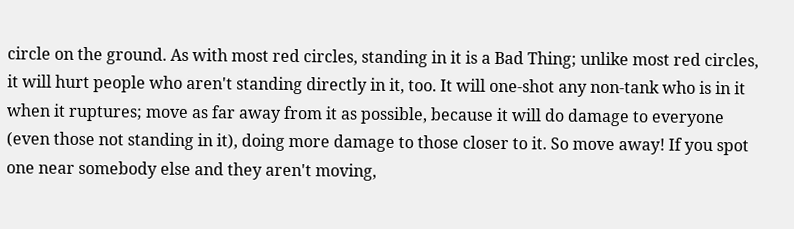circle on the ground. As with most red circles, standing in it is a Bad Thing; unlike most red circles, it will hurt people who aren't standing directly in it, too. It will one-shot any non-tank who is in it when it ruptures; move as far away from it as possible, because it will do damage to everyone (even those not standing in it), doing more damage to those closer to it. So move away! If you spot one near somebody else and they aren't moving,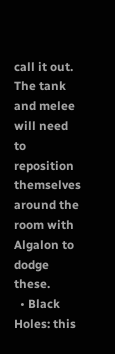call it out. The tank and melee will need to reposition themselves around the room with Algalon to dodge these.
  • Black Holes: this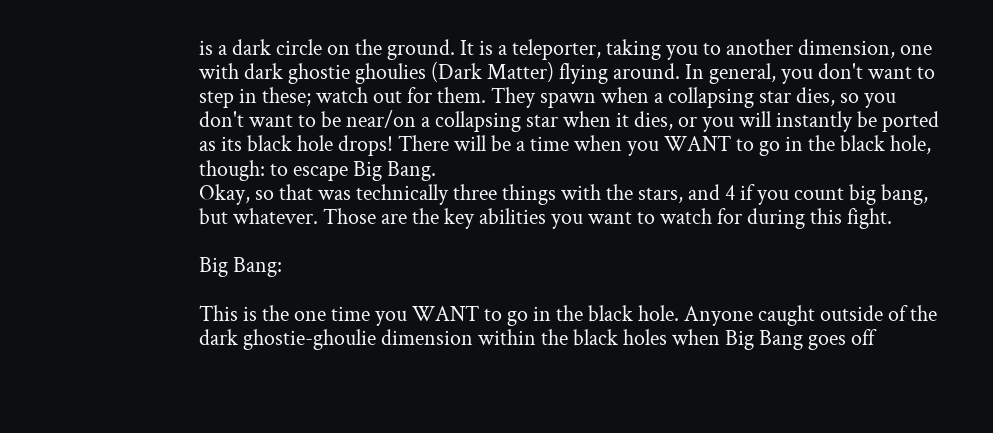is a dark circle on the ground. It is a teleporter, taking you to another dimension, one with dark ghostie ghoulies (Dark Matter) flying around. In general, you don't want to step in these; watch out for them. They spawn when a collapsing star dies, so you don't want to be near/on a collapsing star when it dies, or you will instantly be ported as its black hole drops! There will be a time when you WANT to go in the black hole, though: to escape Big Bang.
Okay, so that was technically three things with the stars, and 4 if you count big bang, but whatever. Those are the key abilities you want to watch for during this fight.

Big Bang:

This is the one time you WANT to go in the black hole. Anyone caught outside of the dark ghostie-ghoulie dimension within the black holes when Big Bang goes off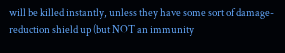will be killed instantly, unless they have some sort of damage-reduction shield up (but NOT an immunity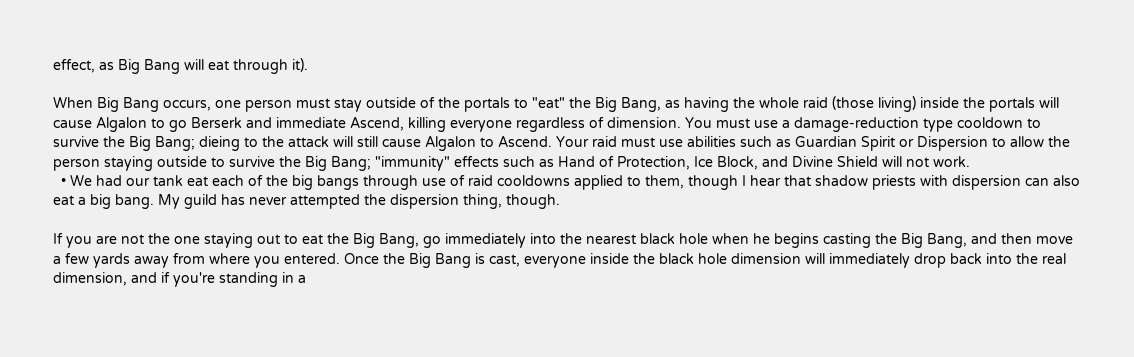effect, as Big Bang will eat through it).

When Big Bang occurs, one person must stay outside of the portals to "eat" the Big Bang, as having the whole raid (those living) inside the portals will cause Algalon to go Berserk and immediate Ascend, killing everyone regardless of dimension. You must use a damage-reduction type cooldown to survive the Big Bang; dieing to the attack will still cause Algalon to Ascend. Your raid must use abilities such as Guardian Spirit or Dispersion to allow the person staying outside to survive the Big Bang; "immunity" effects such as Hand of Protection, Ice Block, and Divine Shield will not work.
  • We had our tank eat each of the big bangs through use of raid cooldowns applied to them, though I hear that shadow priests with dispersion can also eat a big bang. My guild has never attempted the dispersion thing, though.

If you are not the one staying out to eat the Big Bang, go immediately into the nearest black hole when he begins casting the Big Bang, and then move a few yards away from where you entered. Once the Big Bang is cast, everyone inside the black hole dimension will immediately drop back into the real dimension, and if you're standing in a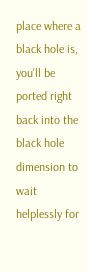place where a black hole is, you'll be ported right back into the black hole dimension to wait helplessly for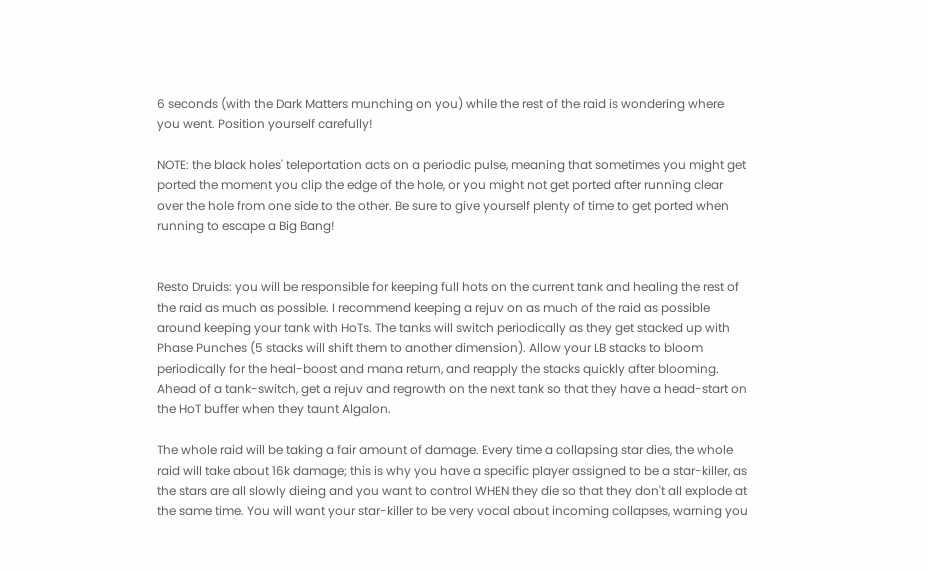6 seconds (with the Dark Matters munching on you) while the rest of the raid is wondering where you went. Position yourself carefully!

NOTE: the black holes' teleportation acts on a periodic pulse, meaning that sometimes you might get ported the moment you clip the edge of the hole, or you might not get ported after running clear over the hole from one side to the other. Be sure to give yourself plenty of time to get ported when running to escape a Big Bang!


Resto Druids: you will be responsible for keeping full hots on the current tank and healing the rest of the raid as much as possible. I recommend keeping a rejuv on as much of the raid as possible around keeping your tank with HoTs. The tanks will switch periodically as they get stacked up with Phase Punches (5 stacks will shift them to another dimension). Allow your LB stacks to bloom periodically for the heal-boost and mana return, and reapply the stacks quickly after blooming. Ahead of a tank-switch, get a rejuv and regrowth on the next tank so that they have a head-start on the HoT buffer when they taunt Algalon.

The whole raid will be taking a fair amount of damage. Every time a collapsing star dies, the whole raid will take about 16k damage; this is why you have a specific player assigned to be a star-killer, as the stars are all slowly dieing and you want to control WHEN they die so that they don't all explode at the same time. You will want your star-killer to be very vocal about incoming collapses, warning you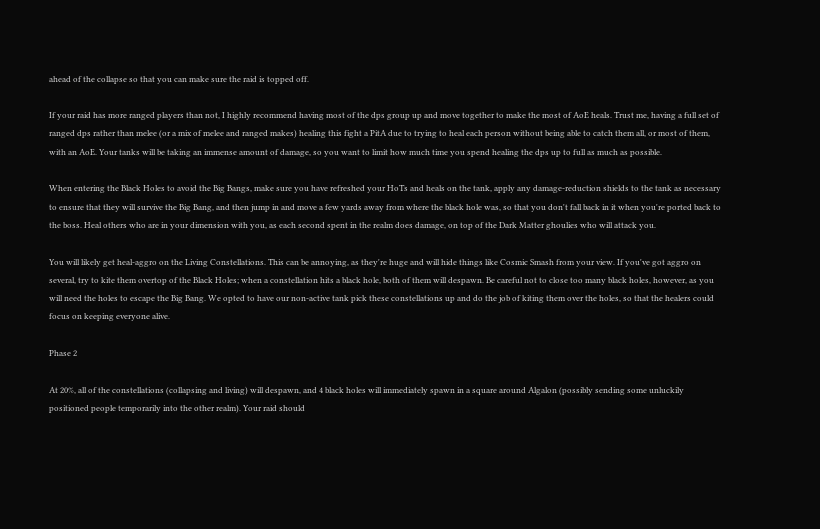ahead of the collapse so that you can make sure the raid is topped off.

If your raid has more ranged players than not, I highly recommend having most of the dps group up and move together to make the most of AoE heals. Trust me, having a full set of ranged dps rather than melee (or a mix of melee and ranged makes) healing this fight a PitA due to trying to heal each person without being able to catch them all, or most of them, with an AoE. Your tanks will be taking an immense amount of damage, so you want to limit how much time you spend healing the dps up to full as much as possible.

When entering the Black Holes to avoid the Big Bangs, make sure you have refreshed your HoTs and heals on the tank, apply any damage-reduction shields to the tank as necessary to ensure that they will survive the Big Bang, and then jump in and move a few yards away from where the black hole was, so that you don't fall back in it when you're ported back to the boss. Heal others who are in your dimension with you, as each second spent in the realm does damage, on top of the Dark Matter ghoulies who will attack you.

You will likely get heal-aggro on the Living Constellations. This can be annoying, as they're huge and will hide things like Cosmic Smash from your view. If you've got aggro on several, try to kite them overtop of the Black Holes; when a constellation hits a black hole, both of them will despawn. Be careful not to close too many black holes, however, as you will need the holes to escape the Big Bang. We opted to have our non-active tank pick these constellations up and do the job of kiting them over the holes, so that the healers could focus on keeping everyone alive.

Phase 2

At 20%, all of the constellations (collapsing and living) will despawn, and 4 black holes will immediately spawn in a square around Algalon (possibly sending some unluckily positioned people temporarily into the other realm). Your raid should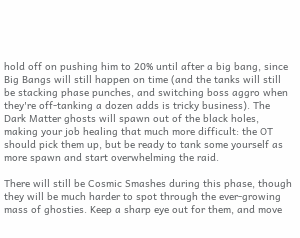hold off on pushing him to 20% until after a big bang, since Big Bangs will still happen on time (and the tanks will still be stacking phase punches, and switching boss aggro when they're off-tanking a dozen adds is tricky business). The Dark Matter ghosts will spawn out of the black holes, making your job healing that much more difficult: the OT should pick them up, but be ready to tank some yourself as more spawn and start overwhelming the raid.

There will still be Cosmic Smashes during this phase, though they will be much harder to spot through the ever-growing mass of ghosties. Keep a sharp eye out for them, and move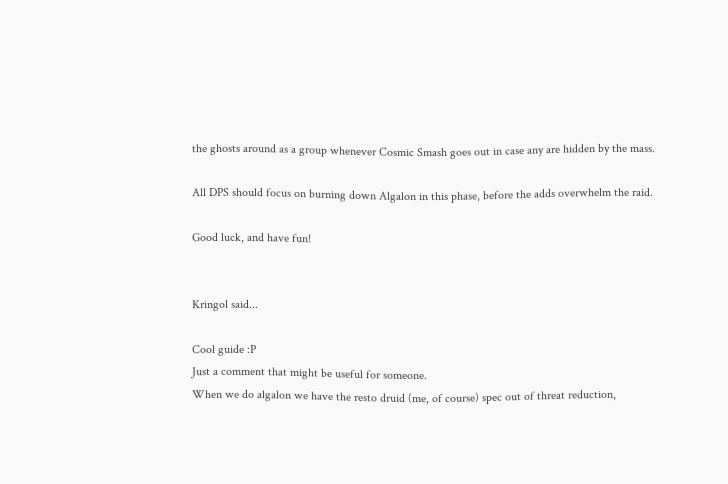the ghosts around as a group whenever Cosmic Smash goes out in case any are hidden by the mass.

All DPS should focus on burning down Algalon in this phase, before the adds overwhelm the raid.

Good luck, and have fun!


Kringol said...

Cool guide :P
Just a comment that might be useful for someone.
When we do algalon we have the resto druid (me, of course) spec out of threat reduction,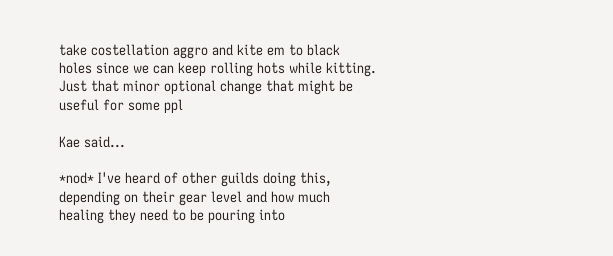take costellation aggro and kite em to black holes since we can keep rolling hots while kitting. Just that minor optional change that might be useful for some ppl

Kae said...

*nod* I've heard of other guilds doing this, depending on their gear level and how much healing they need to be pouring into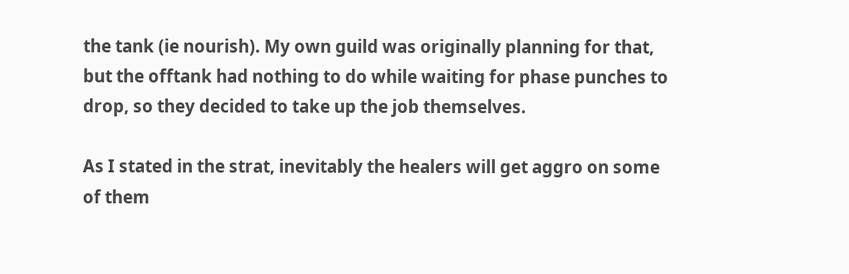the tank (ie nourish). My own guild was originally planning for that, but the offtank had nothing to do while waiting for phase punches to drop, so they decided to take up the job themselves.

As I stated in the strat, inevitably the healers will get aggro on some of them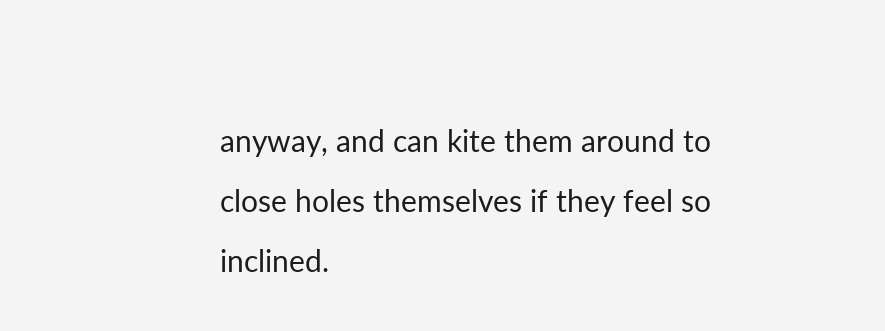anyway, and can kite them around to close holes themselves if they feel so inclined.